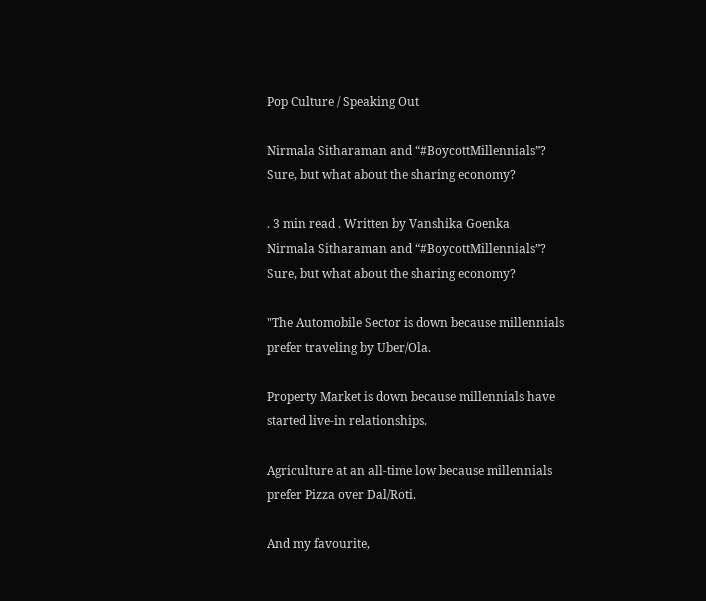Pop Culture / Speaking Out

Nirmala Sitharaman and “#BoycottMillennials”? Sure, but what about the sharing economy?

. 3 min read . Written by Vanshika Goenka
Nirmala Sitharaman and “#BoycottMillennials”? Sure, but what about the sharing economy?

"The Automobile Sector is down because millennials prefer traveling by Uber/Ola.

Property Market is down because millennials have started live-in relationships.

Agriculture at an all-time low because millennials prefer Pizza over Dal/Roti.

And my favourite,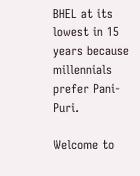BHEL at its lowest in 15 years because millennials prefer Pani-Puri.

Welcome to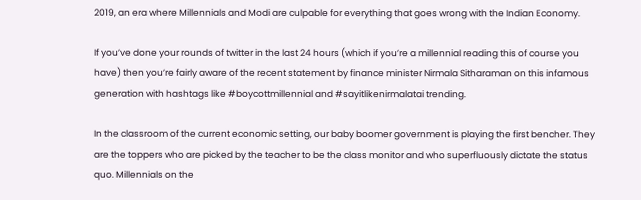2019, an era where Millennials and Modi are culpable for everything that goes wrong with the Indian Economy.

If you’ve done your rounds of twitter in the last 24 hours (which if you’re a millennial reading this of course you have) then you’re fairly aware of the recent statement by finance minister Nirmala Sitharaman on this infamous generation with hashtags like #boycottmillennial and #sayitlikenirmalatai trending.

In the classroom of the current economic setting, our baby boomer government is playing the first bencher. They are the toppers who are picked by the teacher to be the class monitor and who superfluously dictate the status quo. Millennials on the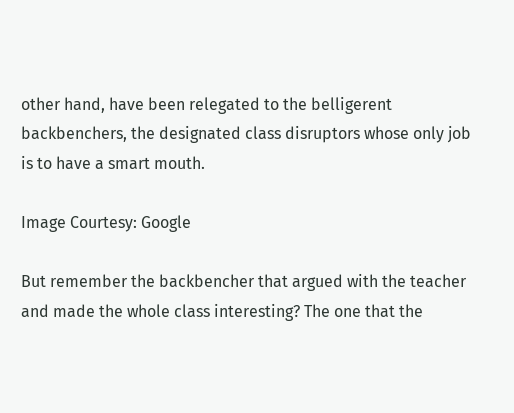other hand, have been relegated to the belligerent backbenchers, the designated class disruptors whose only job is to have a smart mouth.

Image Courtesy: Google

But remember the backbencher that argued with the teacher and made the whole class interesting? The one that the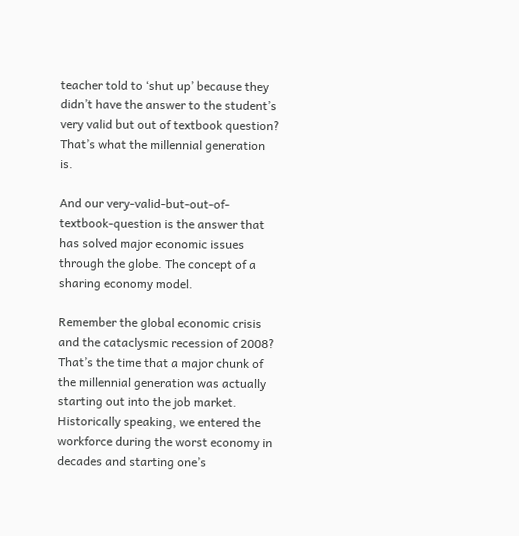teacher told to ‘shut up’ because they didn’t have the answer to the student’s very valid but out of textbook question? That’s what the millennial generation is.

And our very-valid-but-out-of-textbook-question is the answer that has solved major economic issues through the globe. The concept of a sharing economy model.

Remember the global economic crisis and the cataclysmic recession of 2008? That’s the time that a major chunk of the millennial generation was actually starting out into the job market. Historically speaking, we entered the workforce during the worst economy in decades and starting one’s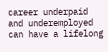career underpaid and underemployed can have a lifelong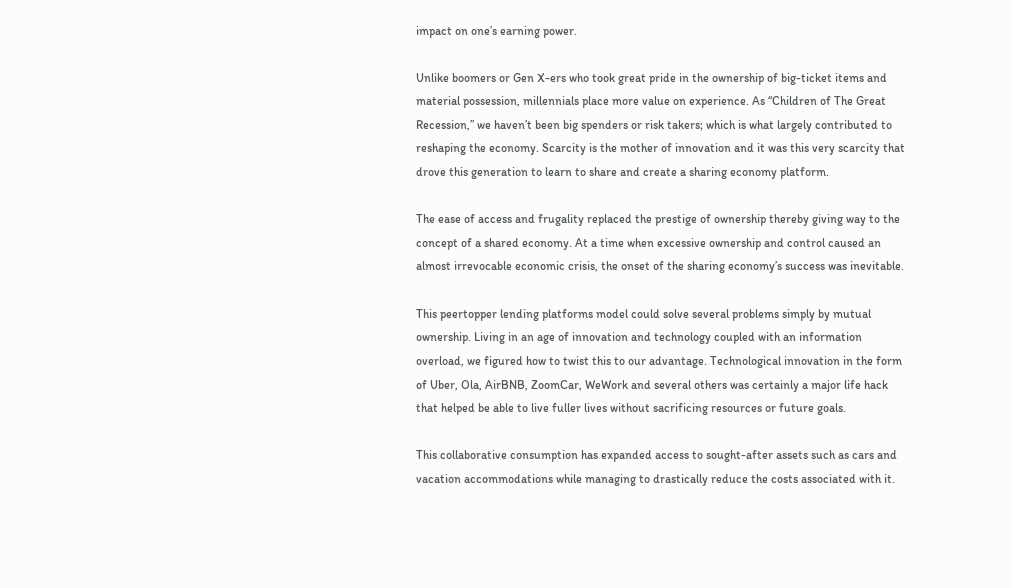impact on one’s earning power.

Unlike boomers or Gen X-ers who took great pride in the ownership of big-ticket items and material possession, millennials place more value on experience. As “Children of The Great Recession,” we haven’t been big spenders or risk takers; which is what largely contributed to reshaping the economy. Scarcity is the mother of innovation and it was this very scarcity that drove this generation to learn to share and create a sharing economy platform.

The ease of access and frugality replaced the prestige of ownership thereby giving way to the concept of a shared economy. At a time when excessive ownership and control caused an almost irrevocable economic crisis, the onset of the sharing economy’s success was inevitable.

This peertopper lending platforms model could solve several problems simply by mutual ownership. Living in an age of innovation and technology coupled with an information overload, we figured how to twist this to our advantage. Technological innovation in the form of Uber, Ola, AirBNB, ZoomCar, WeWork and several others was certainly a major life hack that helped be able to live fuller lives without sacrificing resources or future goals.

This collaborative consumption has expanded access to sought-after assets such as cars and vacation accommodations while managing to drastically reduce the costs associated with it.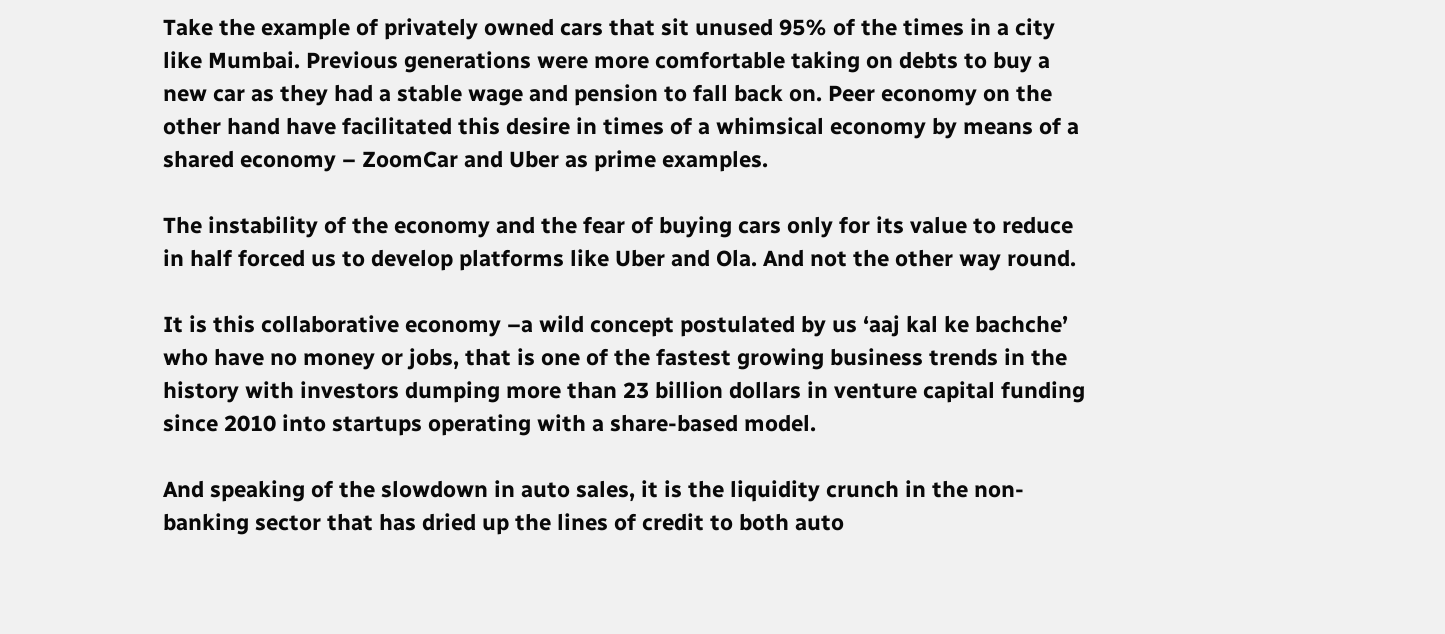Take the example of privately owned cars that sit unused 95% of the times in a city like Mumbai. Previous generations were more comfortable taking on debts to buy a new car as they had a stable wage and pension to fall back on. Peer economy on the other hand have facilitated this desire in times of a whimsical economy by means of a shared economy – ZoomCar and Uber as prime examples.

The instability of the economy and the fear of buying cars only for its value to reduce in half forced us to develop platforms like Uber and Ola. And not the other way round.

It is this collaborative economy –a wild concept postulated by us ‘aaj kal ke bachche’ who have no money or jobs, that is one of the fastest growing business trends in the history with investors dumping more than 23 billion dollars in venture capital funding since 2010 into startups operating with a share-based model.

And speaking of the slowdown in auto sales, it is the liquidity crunch in the non-banking sector that has dried up the lines of credit to both auto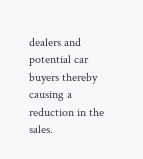dealers and potential car buyers thereby causing a reduction in the sales.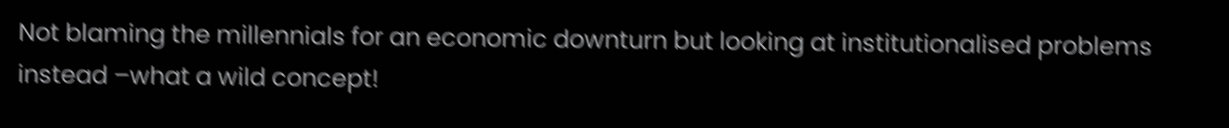Not blaming the millennials for an economic downturn but looking at institutionalised problems instead –what a wild concept!